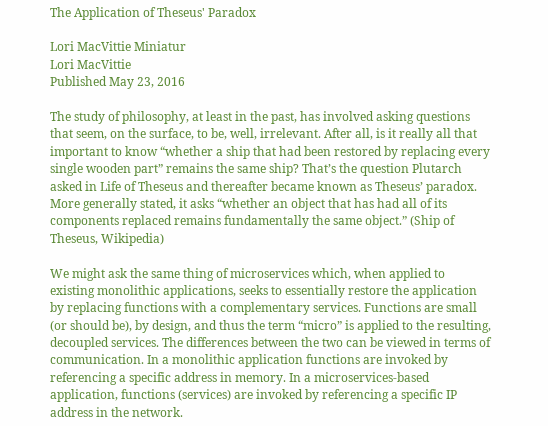The Application of Theseus' Paradox

Lori MacVittie Miniatur
Lori MacVittie
Published May 23, 2016

The study of philosophy, at least in the past, has involved asking questions that seem, on the surface, to be, well, irrelevant. After all, is it really all that important to know “whether a ship that had been restored by replacing every single wooden part” remains the same ship? That’s the question Plutarch asked in Life of Theseus and thereafter became known as Theseus’ paradox. More generally stated, it asks “whether an object that has had all of its components replaced remains fundamentally the same object.” (Ship of Theseus, Wikipedia)

We might ask the same thing of microservices which, when applied to existing monolithic applications, seeks to essentially restore the application by replacing functions with a complementary services. Functions are small (or should be), by design, and thus the term “micro” is applied to the resulting, decoupled services. The differences between the two can be viewed in terms of communication. In a monolithic application functions are invoked by referencing a specific address in memory. In a microservices-based application, functions (services) are invoked by referencing a specific IP address in the network.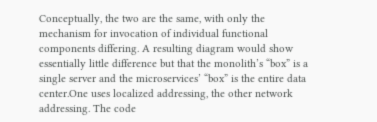Conceptually, the two are the same, with only the mechanism for invocation of individual functional components differing. A resulting diagram would show essentially little difference but that the monolith’s “box” is a single server and the microservices’ “box” is the entire data center.One uses localized addressing, the other network addressing. The code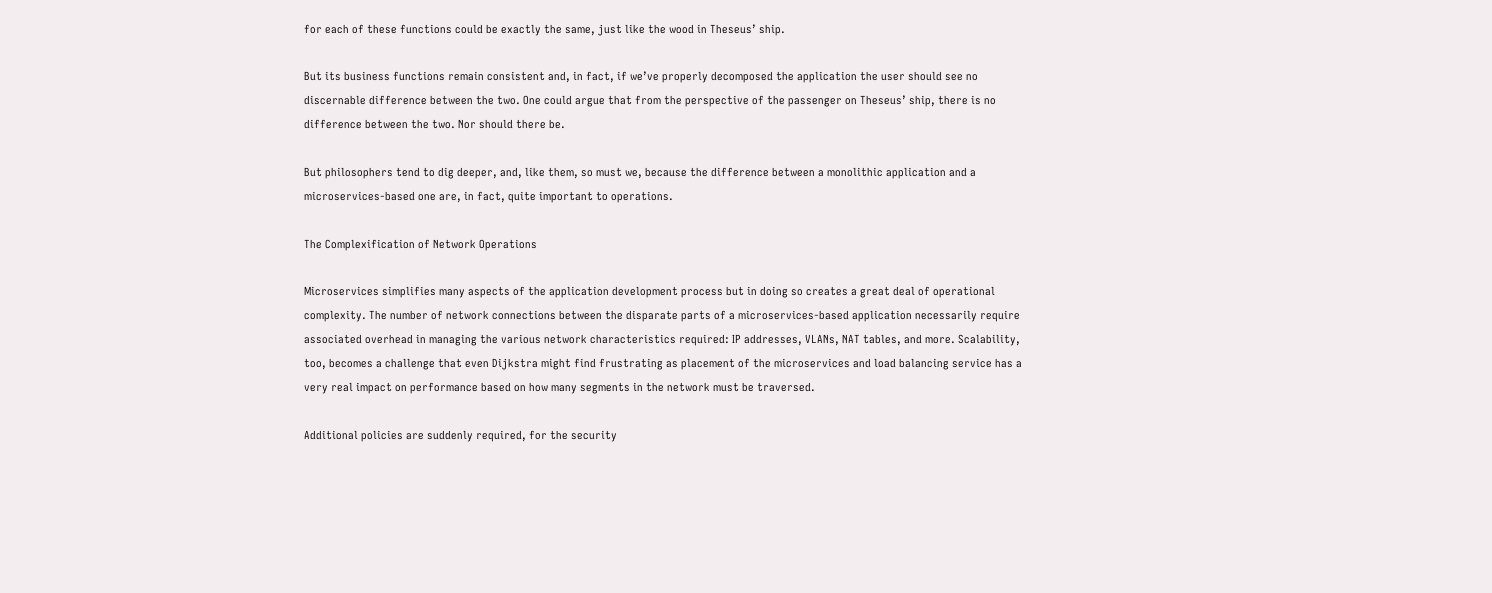for each of these functions could be exactly the same, just like the wood in Theseus’ ship.

But its business functions remain consistent and, in fact, if we’ve properly decomposed the application the user should see no discernable difference between the two. One could argue that from the perspective of the passenger on Theseus’ ship, there is no difference between the two. Nor should there be.

But philosophers tend to dig deeper, and, like them, so must we, because the difference between a monolithic application and a microservices-based one are, in fact, quite important to operations.

The Complexification of Network Operations

Microservices simplifies many aspects of the application development process but in doing so creates a great deal of operational complexity. The number of network connections between the disparate parts of a microservices-based application necessarily require associated overhead in managing the various network characteristics required: IP addresses, VLANs, NAT tables, and more. Scalability, too, becomes a challenge that even Dijkstra might find frustrating as placement of the microservices and load balancing service has a very real impact on performance based on how many segments in the network must be traversed.

Additional policies are suddenly required, for the security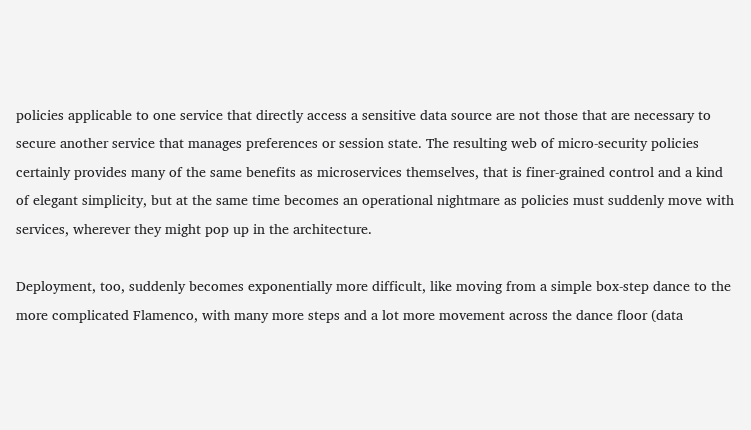policies applicable to one service that directly access a sensitive data source are not those that are necessary to secure another service that manages preferences or session state. The resulting web of micro-security policies certainly provides many of the same benefits as microservices themselves, that is finer-grained control and a kind of elegant simplicity, but at the same time becomes an operational nightmare as policies must suddenly move with services, wherever they might pop up in the architecture.

Deployment, too, suddenly becomes exponentially more difficult, like moving from a simple box-step dance to the more complicated Flamenco, with many more steps and a lot more movement across the dance floor (data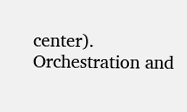center). Orchestration and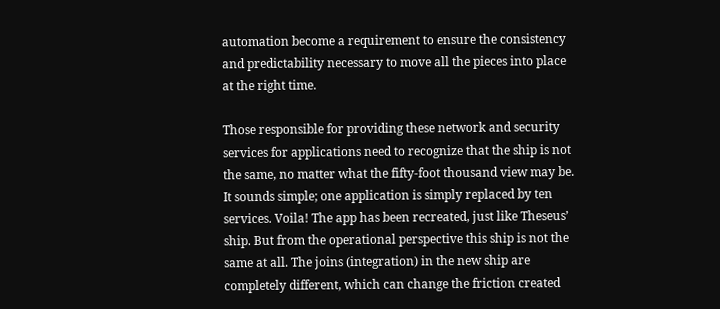automation become a requirement to ensure the consistency and predictability necessary to move all the pieces into place at the right time.

Those responsible for providing these network and security services for applications need to recognize that the ship is not the same, no matter what the fifty-foot thousand view may be. It sounds simple; one application is simply replaced by ten services. Voila! The app has been recreated, just like Theseus’ ship. But from the operational perspective this ship is not the same at all. The joins (integration) in the new ship are completely different, which can change the friction created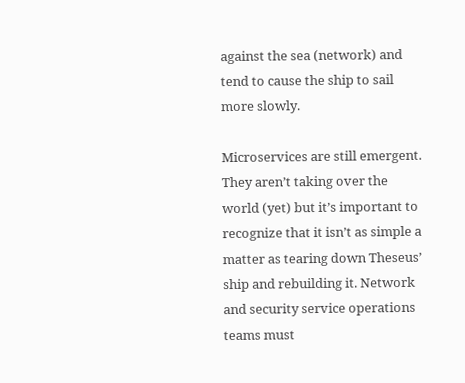against the sea (network) and tend to cause the ship to sail more slowly.

Microservices are still emergent. They aren’t taking over the world (yet) but it’s important to recognize that it isn’t as simple a matter as tearing down Theseus’ ship and rebuilding it. Network and security service operations teams must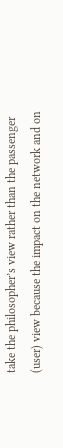take the philosopher’s view rather than the passenger (user) view because the impact on the network and on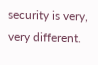security is very, very different.